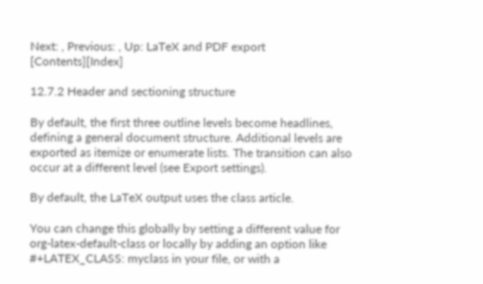Next: , Previous: , Up: LaTeX and PDF export   [Contents][Index]

12.7.2 Header and sectioning structure

By default, the first three outline levels become headlines, defining a general document structure. Additional levels are exported as itemize or enumerate lists. The transition can also occur at a different level (see Export settings).

By default, the LaTeX output uses the class article.

You can change this globally by setting a different value for org-latex-default-class or locally by adding an option like #+LATEX_CLASS: myclass in your file, or with a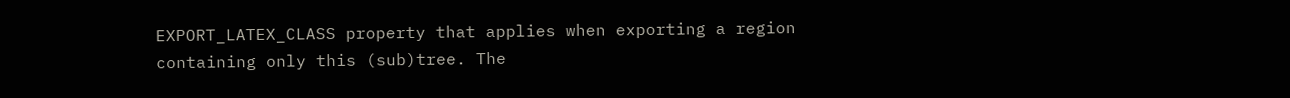EXPORT_LATEX_CLASS property that applies when exporting a region containing only this (sub)tree. The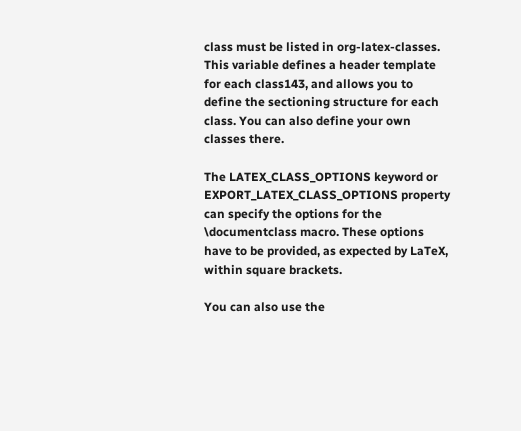class must be listed in org-latex-classes. This variable defines a header template for each class143, and allows you to define the sectioning structure for each class. You can also define your own classes there.

The LATEX_CLASS_OPTIONS keyword or EXPORT_LATEX_CLASS_OPTIONS property can specify the options for the \documentclass macro. These options have to be provided, as expected by LaTeX, within square brackets.

You can also use the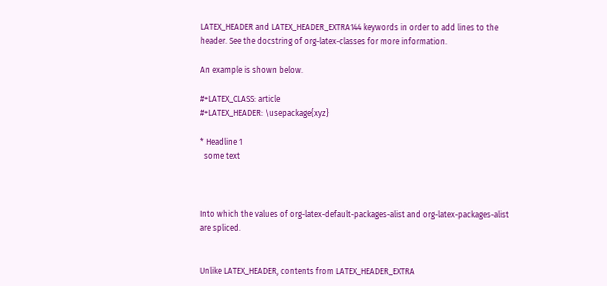LATEX_HEADER and LATEX_HEADER_EXTRA144 keywords in order to add lines to the header. See the docstring of org-latex-classes for more information.

An example is shown below.

#+LATEX_CLASS: article
#+LATEX_HEADER: \usepackage{xyz}

* Headline 1
  some text



Into which the values of org-latex-default-packages-alist and org-latex-packages-alist are spliced.


Unlike LATEX_HEADER, contents from LATEX_HEADER_EXTRA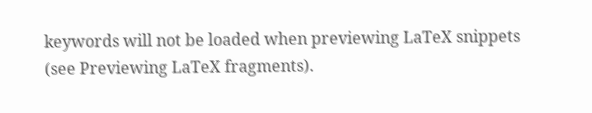keywords will not be loaded when previewing LaTeX snippets (see Previewing LaTeX fragments).